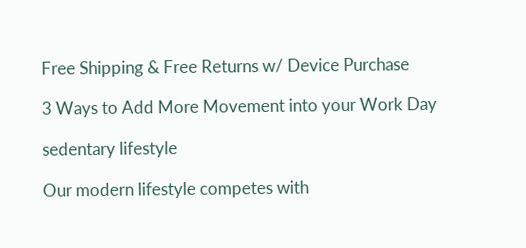Free Shipping & Free Returns w/ Device Purchase

3 Ways to Add More Movement into your Work Day

sedentary lifestyle

Our modern lifestyle competes with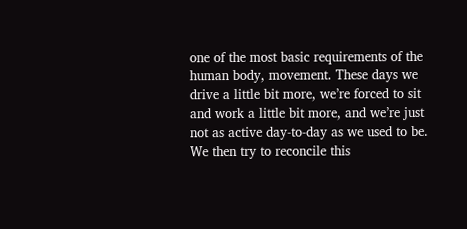one of the most basic requirements of the human body, movement. These days we drive a little bit more, we’re forced to sit and work a little bit more, and we’re just not as active day-to-day as we used to be. We then try to reconcile this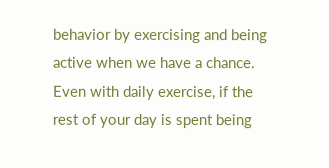behavior by exercising and being active when we have a chance. Even with daily exercise, if the rest of your day is spent being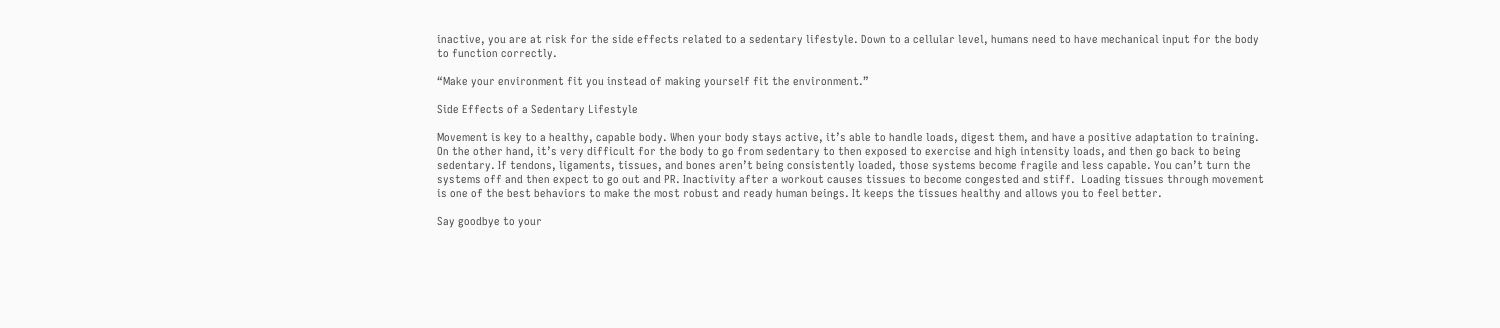inactive, you are at risk for the side effects related to a sedentary lifestyle. Down to a cellular level, humans need to have mechanical input for the body to function correctly.

“Make your environment fit you instead of making yourself fit the environment.”

Side Effects of a Sedentary Lifestyle

Movement is key to a healthy, capable body. When your body stays active, it’s able to handle loads, digest them, and have a positive adaptation to training. On the other hand, it’s very difficult for the body to go from sedentary to then exposed to exercise and high intensity loads, and then go back to being sedentary. If tendons, ligaments, tissues, and bones aren’t being consistently loaded, those systems become fragile and less capable. You can’t turn the systems off and then expect to go out and PR. Inactivity after a workout causes tissues to become congested and stiff.  Loading tissues through movement is one of the best behaviors to make the most robust and ready human beings. It keeps the tissues healthy and allows you to feel better.

Say goodbye to your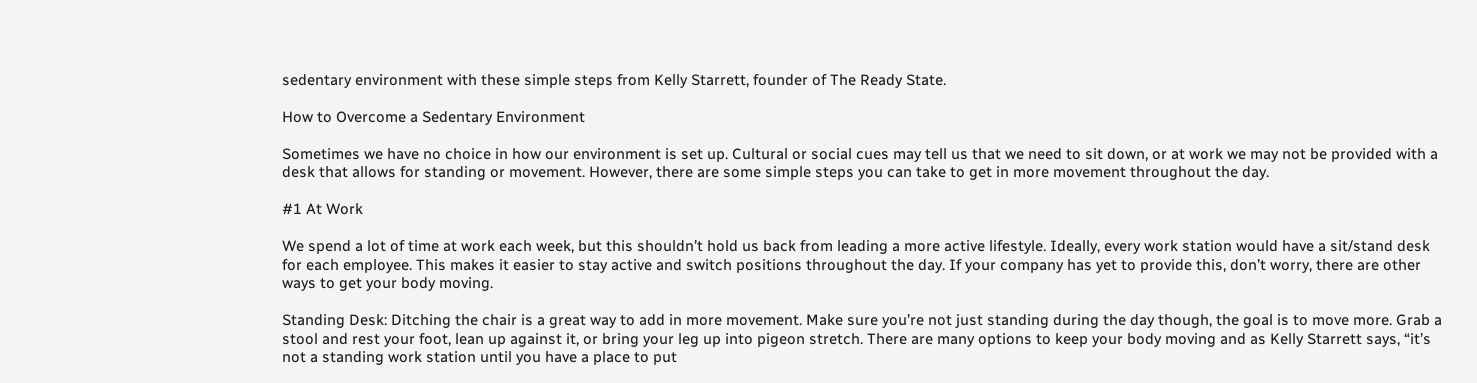sedentary environment with these simple steps from Kelly Starrett, founder of The Ready State.

How to Overcome a Sedentary Environment

Sometimes we have no choice in how our environment is set up. Cultural or social cues may tell us that we need to sit down, or at work we may not be provided with a desk that allows for standing or movement. However, there are some simple steps you can take to get in more movement throughout the day.

#1 At Work

We spend a lot of time at work each week, but this shouldn’t hold us back from leading a more active lifestyle. Ideally, every work station would have a sit/stand desk for each employee. This makes it easier to stay active and switch positions throughout the day. If your company has yet to provide this, don’t worry, there are other ways to get your body moving.

Standing Desk: Ditching the chair is a great way to add in more movement. Make sure you’re not just standing during the day though, the goal is to move more. Grab a stool and rest your foot, lean up against it, or bring your leg up into pigeon stretch. There are many options to keep your body moving and as Kelly Starrett says, “it’s not a standing work station until you have a place to put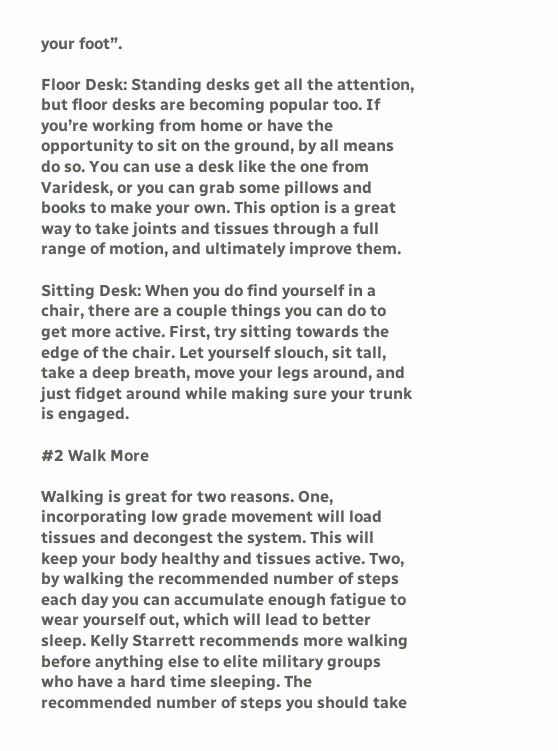your foot”.

Floor Desk: Standing desks get all the attention, but floor desks are becoming popular too. If you’re working from home or have the opportunity to sit on the ground, by all means do so. You can use a desk like the one from Varidesk, or you can grab some pillows and books to make your own. This option is a great way to take joints and tissues through a full range of motion, and ultimately improve them.

Sitting Desk: When you do find yourself in a chair, there are a couple things you can do to get more active. First, try sitting towards the edge of the chair. Let yourself slouch, sit tall, take a deep breath, move your legs around, and just fidget around while making sure your trunk is engaged.

#2 Walk More

Walking is great for two reasons. One, incorporating low grade movement will load tissues and decongest the system. This will keep your body healthy and tissues active. Two, by walking the recommended number of steps each day you can accumulate enough fatigue to wear yourself out, which will lead to better sleep. Kelly Starrett recommends more walking before anything else to elite military groups who have a hard time sleeping. The recommended number of steps you should take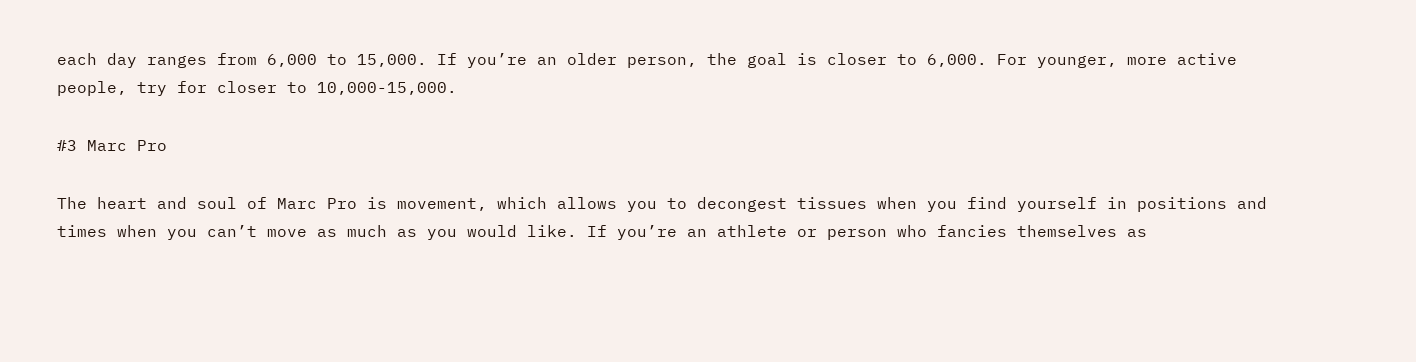each day ranges from 6,000 to 15,000. If you’re an older person, the goal is closer to 6,000. For younger, more active people, try for closer to 10,000-15,000.

#3 Marc Pro

The heart and soul of Marc Pro is movement, which allows you to decongest tissues when you find yourself in positions and times when you can’t move as much as you would like. If you’re an athlete or person who fancies themselves as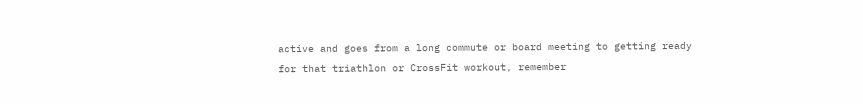active and goes from a long commute or board meeting to getting ready for that triathlon or CrossFit workout, remember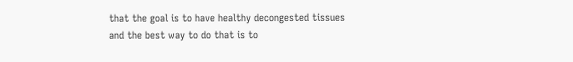that the goal is to have healthy decongested tissues and the best way to do that is to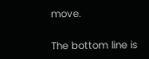move.

The bottom line is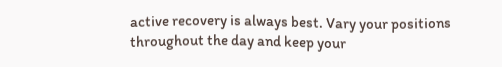active recovery is always best. Vary your positions throughout the day and keep your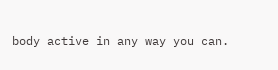body active in any way you can.